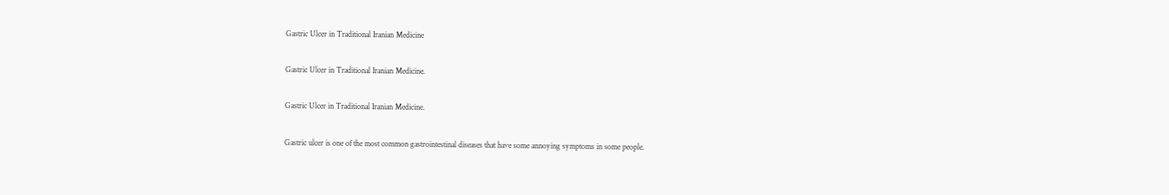Gastric Ulcer in Traditional Iranian Medicine

Gastric Ulcer in Traditional Iranian Medicine.

Gastric Ulcer in Traditional Iranian Medicine.

Gastric ulcer is one of the most common gastrointestinal diseases that have some annoying symptoms in some people.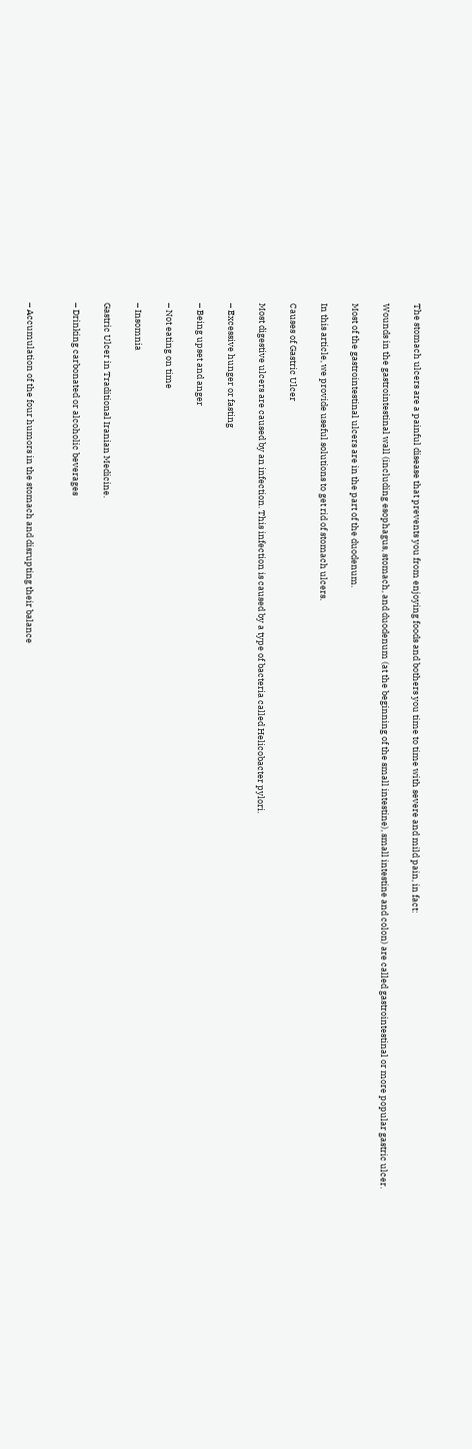The stomach ulcers are a painful disease that prevents you from enjoying foods and bothers you time to time with severe and mild pain, in fact:

Wounds in the gastrointestinal wall (including esophagus, stomach, and duodenum (at the beginning of the small intestine), small intestine and colon) are called gastrointestinal or more popular gastric ulcer.

Most of the gastrointestinal ulcers are in the part of the duodenum.

In this article, we provide useful solutions to get rid of stomach ulcers.

Causes of Gastric Ulcer

Most digestive ulcers are caused by an infection. This infection is caused by a type of bacteria called Helicobacter pylori.

– Excessive hunger or fasting

– Being upset and anger

– Not eating on time

– Insomnia

Gastric Ulcer in Traditional Iranian Medicine.

– Drinking carbonated or alcoholic beverages


– Accumulation of the four humors in the stomach and disrupting their balance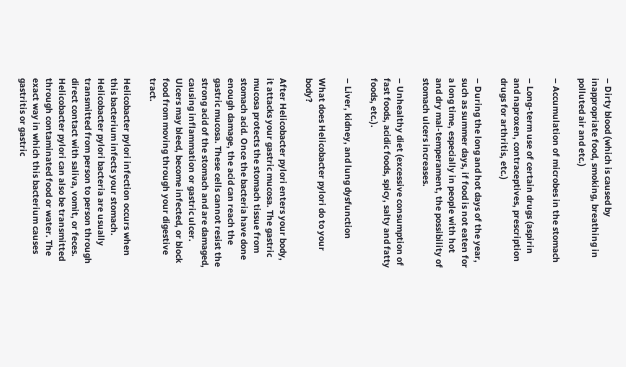– Dirty blood (which is caused by inappropriate food, smoking, breathing in polluted air and etc.)

– Accumulation of microbes in the stomach

– Long-term use of certain drugs (aspirin and naproxen, contraceptives, prescription drugs for arthritis, etc.)

– During the long and hot days of the year, such as summer days, if food is not eaten for a long time, especially in people with hot and dry mal-temperament, the possibility of stomach ulcers increases.

– Unhealthy diet (excessive consumption of fast foods, acidic foods, spicy, salty and fatty foods, etc.).

– Liver, kidney, and lung dysfunction

What does Helicobacter pylori do to your body?

After Helicobacter pylori enters your body, it attacks your gastric mucosa. The gastric mucosa protects the stomach tissue from stomach acid. Once the bacteria have done enough damage, the acid can reach the gastric mucosa. These cells cannot resist the strong acid of the stomach and are damaged, causing inflammation or gastric ulcer. Ulcers may bleed, become infected, or block food from moving through your digestive tract.

Helicobacter pylori infection occurs when this bacterium infects your stomach. Helicobacter pylori bacteria are usually transmitted from person to person through direct contact with saliva, vomit, or feces. Helicobacter pylori can also be transmitted through contaminated food or water. The exact way in which this bacterium causes gastritis or gastric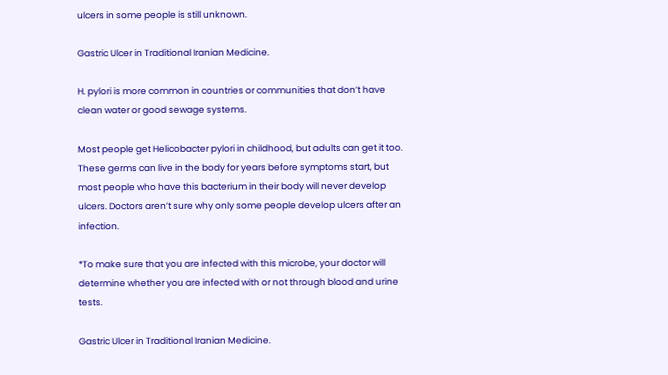ulcers in some people is still unknown.

Gastric Ulcer in Traditional Iranian Medicine.

H. pylori is more common in countries or communities that don’t have clean water or good sewage systems.

Most people get Helicobacter pylori in childhood, but adults can get it too. These germs can live in the body for years before symptoms start, but most people who have this bacterium in their body will never develop ulcers. Doctors aren’t sure why only some people develop ulcers after an infection.

*To make sure that you are infected with this microbe, your doctor will determine whether you are infected with or not through blood and urine tests.

Gastric Ulcer in Traditional Iranian Medicine.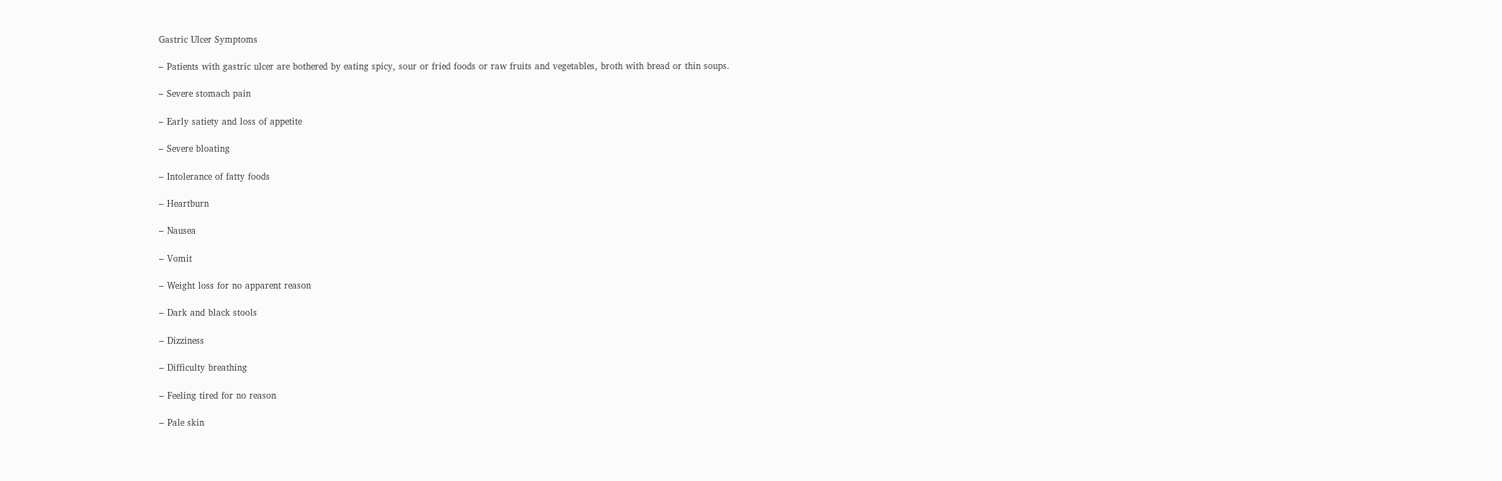Gastric Ulcer Symptoms

– Patients with gastric ulcer are bothered by eating spicy, sour or fried foods or raw fruits and vegetables, broth with bread or thin soups.

– Severe stomach pain

– Early satiety and loss of appetite

– Severe bloating

– Intolerance of fatty foods

– Heartburn

– Nausea

– Vomit

– Weight loss for no apparent reason

– Dark and black stools

– Dizziness

– Difficulty breathing

– Feeling tired for no reason

– Pale skin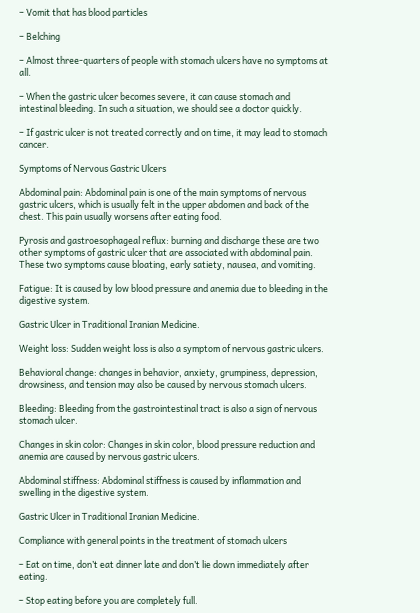– Vomit that has blood particles

– Belching

– Almost three-quarters of people with stomach ulcers have no symptoms at all.

– When the gastric ulcer becomes severe, it can cause stomach and intestinal bleeding. In such a situation, we should see a doctor quickly.

– If gastric ulcer is not treated correctly and on time, it may lead to stomach cancer.

Symptoms of Nervous Gastric Ulcers

Abdominal pain: Abdominal pain is one of the main symptoms of nervous gastric ulcers, which is usually felt in the upper abdomen and back of the chest. This pain usually worsens after eating food.

Pyrosis and gastroesophageal reflux: burning and discharge these are two other symptoms of gastric ulcer that are associated with abdominal pain. These two symptoms cause bloating, early satiety, nausea, and vomiting.

Fatigue: It is caused by low blood pressure and anemia due to bleeding in the digestive system.

Gastric Ulcer in Traditional Iranian Medicine.

Weight loss: Sudden weight loss is also a symptom of nervous gastric ulcers.

Behavioral change: changes in behavior, anxiety, grumpiness, depression, drowsiness, and tension may also be caused by nervous stomach ulcers.

Bleeding: Bleeding from the gastrointestinal tract is also a sign of nervous stomach ulcer.

Changes in skin color: Changes in skin color, blood pressure reduction and anemia are caused by nervous gastric ulcers.

Abdominal stiffness: Abdominal stiffness is caused by inflammation and swelling in the digestive system.

Gastric Ulcer in Traditional Iranian Medicine.

Compliance with general points in the treatment of stomach ulcers

– Eat on time, don’t eat dinner late and don’t lie down immediately after eating.

– Stop eating before you are completely full.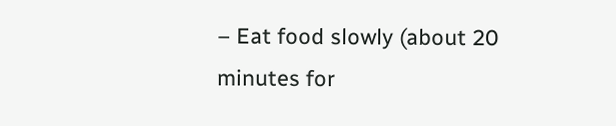– Eat food slowly (about 20 minutes for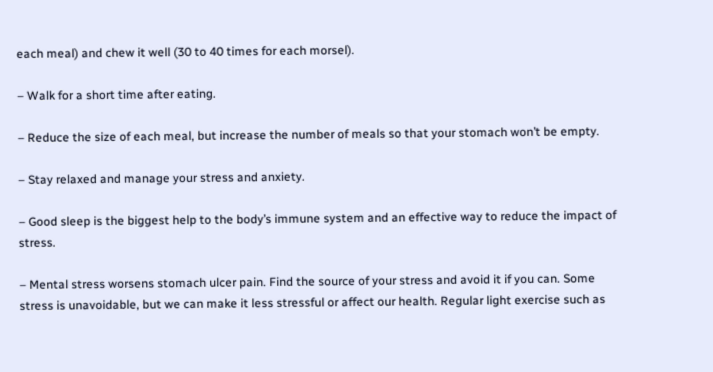each meal) and chew it well (30 to 40 times for each morsel).

– Walk for a short time after eating.

– Reduce the size of each meal, but increase the number of meals so that your stomach won’t be empty.

– Stay relaxed and manage your stress and anxiety.

– Good sleep is the biggest help to the body’s immune system and an effective way to reduce the impact of stress.

– Mental stress worsens stomach ulcer pain. Find the source of your stress and avoid it if you can. Some stress is unavoidable, but we can make it less stressful or affect our health. Regular light exercise such as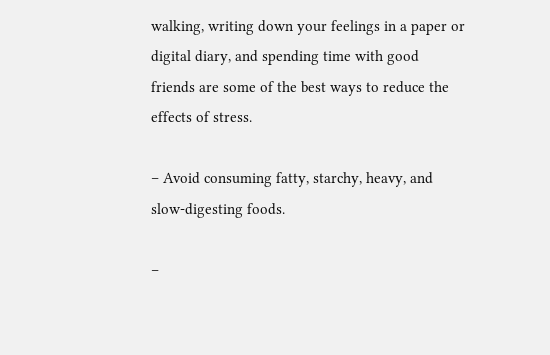walking, writing down your feelings in a paper or digital diary, and spending time with good friends are some of the best ways to reduce the effects of stress.

– Avoid consuming fatty, starchy, heavy, and slow-digesting foods.

–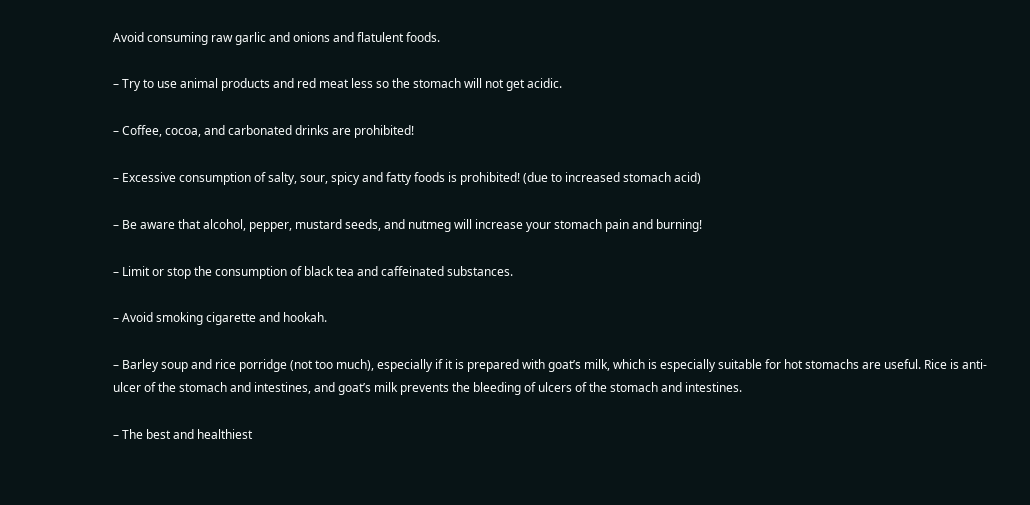Avoid consuming raw garlic and onions and flatulent foods.

– Try to use animal products and red meat less so the stomach will not get acidic.

– Coffee, cocoa, and carbonated drinks are prohibited!

– Excessive consumption of salty, sour, spicy and fatty foods is prohibited! (due to increased stomach acid)

– Be aware that alcohol, pepper, mustard seeds, and nutmeg will increase your stomach pain and burning!

– Limit or stop the consumption of black tea and caffeinated substances.

– Avoid smoking cigarette and hookah.

– Barley soup and rice porridge (not too much), especially if it is prepared with goat’s milk, which is especially suitable for hot stomachs are useful. Rice is anti-ulcer of the stomach and intestines, and goat’s milk prevents the bleeding of ulcers of the stomach and intestines.

– The best and healthiest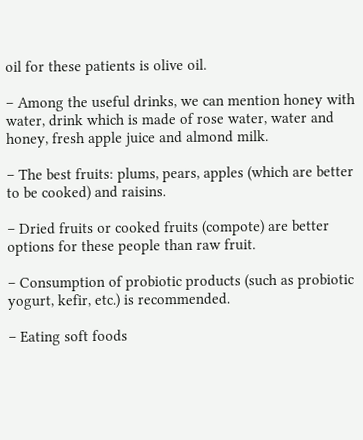oil for these patients is olive oil.

– Among the useful drinks, we can mention honey with water, drink which is made of rose water, water and honey, fresh apple juice and almond milk.

– The best fruits: plums, pears, apples (which are better to be cooked) and raisins.

– Dried fruits or cooked fruits (compote) are better options for these people than raw fruit.

– Consumption of probiotic products (such as probiotic yogurt, kefir, etc.) is recommended.

– Eating soft foods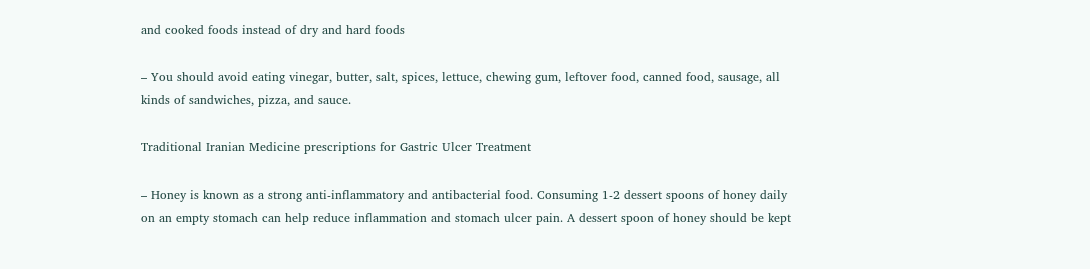and cooked foods instead of dry and hard foods

– You should avoid eating vinegar, butter, salt, spices, lettuce, chewing gum, leftover food, canned food, sausage, all kinds of sandwiches, pizza, and sauce.

Traditional Iranian Medicine prescriptions for Gastric Ulcer Treatment

– Honey is known as a strong anti-inflammatory and antibacterial food. Consuming 1-2 dessert spoons of honey daily on an empty stomach can help reduce inflammation and stomach ulcer pain. A dessert spoon of honey should be kept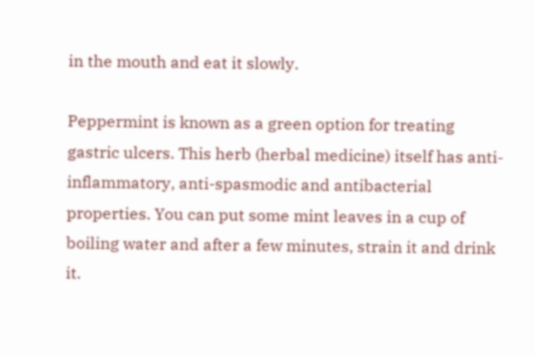in the mouth and eat it slowly.

Peppermint is known as a green option for treating gastric ulcers. This herb (herbal medicine) itself has anti-inflammatory, anti-spasmodic and antibacterial properties. You can put some mint leaves in a cup of boiling water and after a few minutes, strain it and drink it.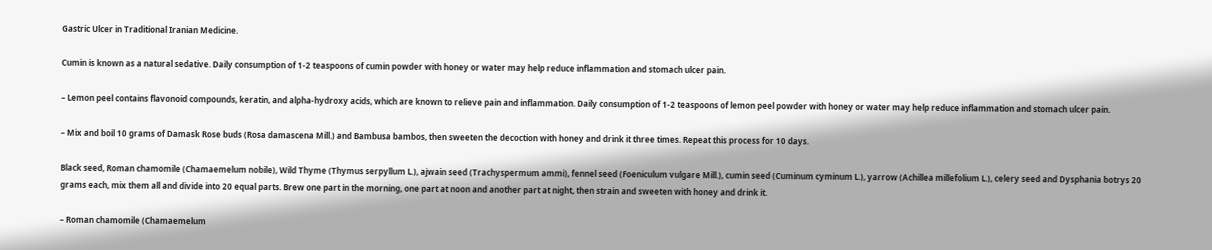Gastric Ulcer in Traditional Iranian Medicine.

Cumin is known as a natural sedative. Daily consumption of 1-2 teaspoons of cumin powder with honey or water may help reduce inflammation and stomach ulcer pain.

– Lemon peel contains flavonoid compounds, keratin, and alpha-hydroxy acids, which are known to relieve pain and inflammation. Daily consumption of 1-2 teaspoons of lemon peel powder with honey or water may help reduce inflammation and stomach ulcer pain.

– Mix and boil 10 grams of Damask Rose buds (Rosa damascena Mill.) and Bambusa bambos, then sweeten the decoction with honey and drink it three times. Repeat this process for 10 days.

Black seed, Roman chamomile (Chamaemelum nobile), Wild Thyme (Thymus serpyllum L.), ajwain seed (Trachyspermum ammi), fennel seed (Foeniculum vulgare Mill.), cumin seed (Cuminum cyminum L.), yarrow (Achillea millefolium L.), celery seed and Dysphania botrys 20 grams each, mix them all and divide into 20 equal parts. Brew one part in the morning, one part at noon and another part at night, then strain and sweeten with honey and drink it.

– Roman chamomile (Chamaemelum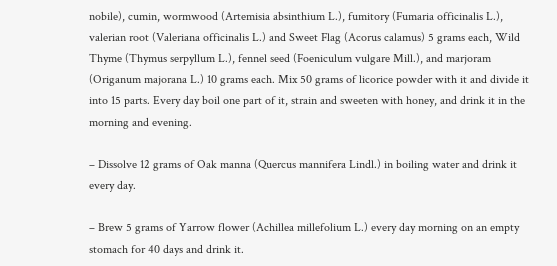nobile), cumin, wormwood (Artemisia absinthium L.), fumitory (Fumaria officinalis L.), valerian root (Valeriana officinalis L.) and Sweet Flag (Acorus calamus) 5 grams each, Wild Thyme (Thymus serpyllum L.), fennel seed (Foeniculum vulgare Mill.), and marjoram (Origanum majorana L.) 10 grams each. Mix 50 grams of licorice powder with it and divide it into 15 parts. Every day boil one part of it, strain and sweeten with honey, and drink it in the morning and evening.

– Dissolve 12 grams of Oak manna (Quercus mannifera Lindl.) in boiling water and drink it every day.

– Brew 5 grams of Yarrow flower (Achillea millefolium L.) every day morning on an empty stomach for 40 days and drink it.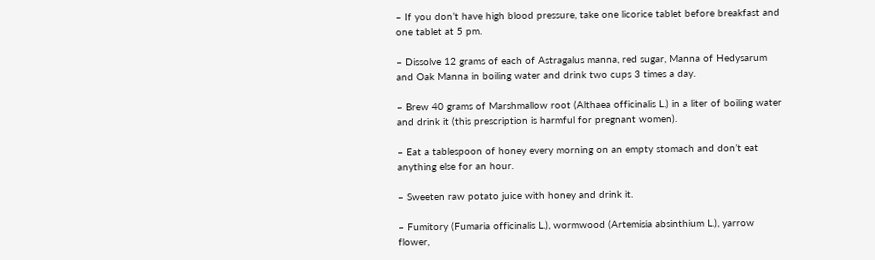– If you don’t have high blood pressure, take one licorice tablet before breakfast and one tablet at 5 pm.

– Dissolve 12 grams of each of Astragalus manna, red sugar, Manna of Hedysarum and Oak Manna in boiling water and drink two cups 3 times a day.

– Brew 40 grams of Marshmallow root (Althaea officinalis L.) in a liter of boiling water and drink it (this prescription is harmful for pregnant women).

– Eat a tablespoon of honey every morning on an empty stomach and don’t eat anything else for an hour.

– Sweeten raw potato juice with honey and drink it.

– Fumitory (Fumaria officinalis L.), wormwood (Artemisia absinthium L.), yarrow flower,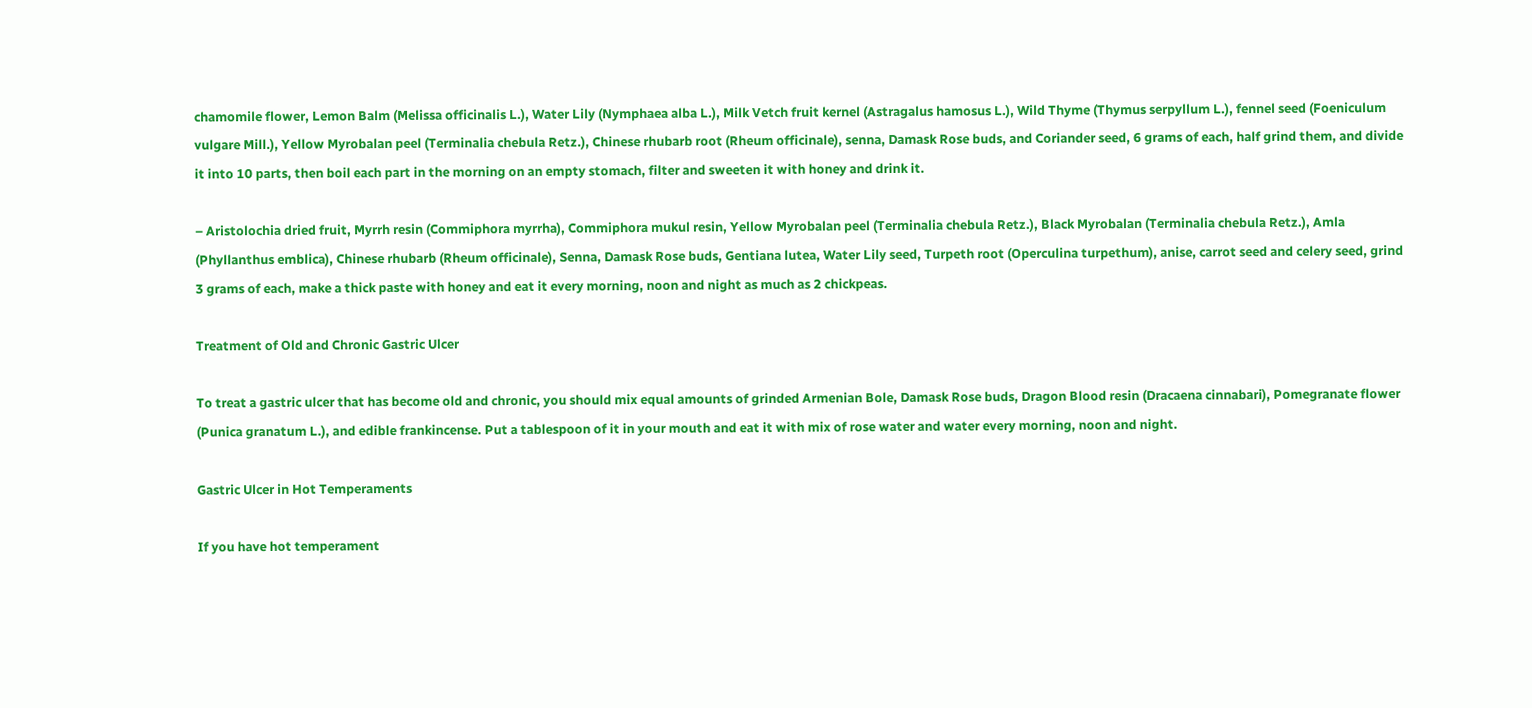chamomile flower, Lemon Balm (Melissa officinalis L.), Water Lily (Nymphaea alba L.), Milk Vetch fruit kernel (Astragalus hamosus L.), Wild Thyme (Thymus serpyllum L.), fennel seed (Foeniculum vulgare Mill.), Yellow Myrobalan peel (Terminalia chebula Retz.), Chinese rhubarb root (Rheum officinale), senna, Damask Rose buds, and Coriander seed, 6 grams of each, half grind them, and divide it into 10 parts, then boil each part in the morning on an empty stomach, filter and sweeten it with honey and drink it.

– Aristolochia dried fruit, Myrrh resin (Commiphora myrrha), Commiphora mukul resin, Yellow Myrobalan peel (Terminalia chebula Retz.), Black Myrobalan (Terminalia chebula Retz.), Amla (Phyllanthus emblica), Chinese rhubarb (Rheum officinale), Senna, Damask Rose buds, Gentiana lutea, Water Lily seed, Turpeth root (Operculina turpethum), anise, carrot seed and celery seed, grind 3 grams of each, make a thick paste with honey and eat it every morning, noon and night as much as 2 chickpeas.

Treatment of Old and Chronic Gastric Ulcer

To treat a gastric ulcer that has become old and chronic, you should mix equal amounts of grinded Armenian Bole, Damask Rose buds, Dragon Blood resin (Dracaena cinnabari), Pomegranate flower (Punica granatum L.), and edible frankincense. Put a tablespoon of it in your mouth and eat it with mix of rose water and water every morning, noon and night.

Gastric Ulcer in Hot Temperaments

If you have hot temperament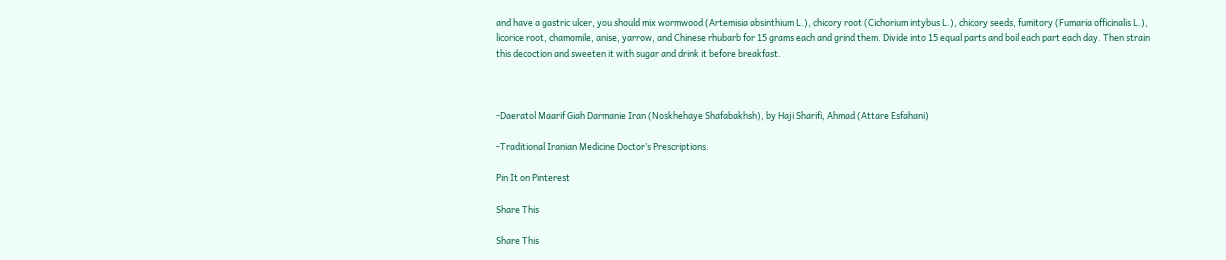and have a gastric ulcer, you should mix wormwood (Artemisia absinthium L.), chicory root (Cichorium intybus L.), chicory seeds, fumitory (Fumaria officinalis L.), licorice root, chamomile, anise, yarrow, and Chinese rhubarb for 15 grams each and grind them. Divide into 15 equal parts and boil each part each day. Then strain this decoction and sweeten it with sugar and drink it before breakfast.



-Daeratol Maarif Giah Darmanie Iran (Noskhehaye Shafabakhsh), by Haji Sharifi, Ahmad (Attare Esfahani)

-Traditional Iranian Medicine Doctor’s Prescriptions.

Pin It on Pinterest

Share This

Share This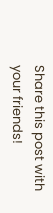Share this post with your friends!